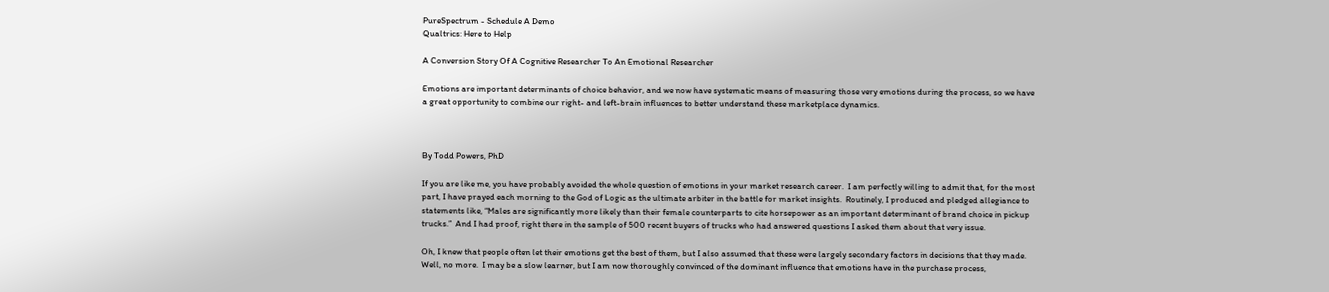PureSpectrum - Schedule A Demo
Qualtrics: Here to Help

A Conversion Story Of A Cognitive Researcher To An Emotional Researcher

Emotions are important determinants of choice behavior, and we now have systematic means of measuring those very emotions during the process, so we have a great opportunity to combine our right- and left-brain influences to better understand these marketplace dynamics.



By Todd Powers, PhD

If you are like me, you have probably avoided the whole question of emotions in your market research career.  I am perfectly willing to admit that, for the most part, I have prayed each morning to the God of Logic as the ultimate arbiter in the battle for market insights.  Routinely, I produced and pledged allegiance to statements like, “Males are significantly more likely than their female counterparts to cite horsepower as an important determinant of brand choice in pickup trucks.”  And I had proof, right there in the sample of 500 recent buyers of trucks who had answered questions I asked them about that very issue.

Oh, I knew that people often let their emotions get the best of them, but I also assumed that these were largely secondary factors in decisions that they made.  Well, no more.  I may be a slow learner, but I am now thoroughly convinced of the dominant influence that emotions have in the purchase process,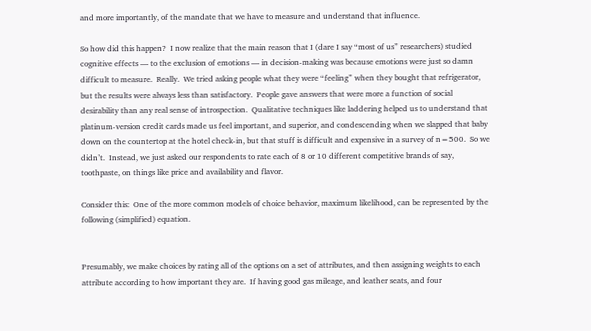and more importantly, of the mandate that we have to measure and understand that influence.

So how did this happen?  I now realize that the main reason that I (dare I say “most of us” researchers) studied cognitive effects — to the exclusion of emotions — in decision-making was because emotions were just so damn difficult to measure.  Really.  We tried asking people what they were “feeling” when they bought that refrigerator, but the results were always less than satisfactory.  People gave answers that were more a function of social desirability than any real sense of introspection.  Qualitative techniques like laddering helped us to understand that platinum-version credit cards made us feel important, and superior, and condescending when we slapped that baby down on the countertop at the hotel check-in, but that stuff is difficult and expensive in a survey of n=500.  So we didn’t.  Instead, we just asked our respondents to rate each of 8 or 10 different competitive brands of say, toothpaste, on things like price and availability and flavor.

Consider this:  One of the more common models of choice behavior, maximum likelihood, can be represented by the following (simplified) equation.


Presumably, we make choices by rating all of the options on a set of attributes, and then assigning weights to each attribute according to how important they are.  If having good gas mileage, and leather seats, and four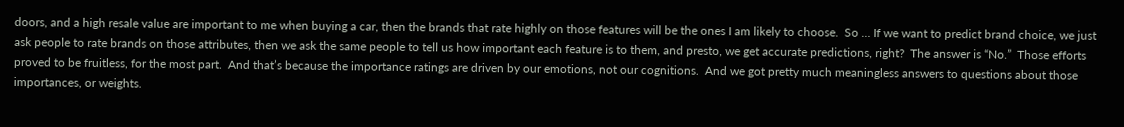doors, and a high resale value are important to me when buying a car, then the brands that rate highly on those features will be the ones I am likely to choose.  So … If we want to predict brand choice, we just ask people to rate brands on those attributes, then we ask the same people to tell us how important each feature is to them, and presto, we get accurate predictions, right?  The answer is “No.”  Those efforts proved to be fruitless, for the most part.  And that’s because the importance ratings are driven by our emotions, not our cognitions.  And we got pretty much meaningless answers to questions about those importances, or weights.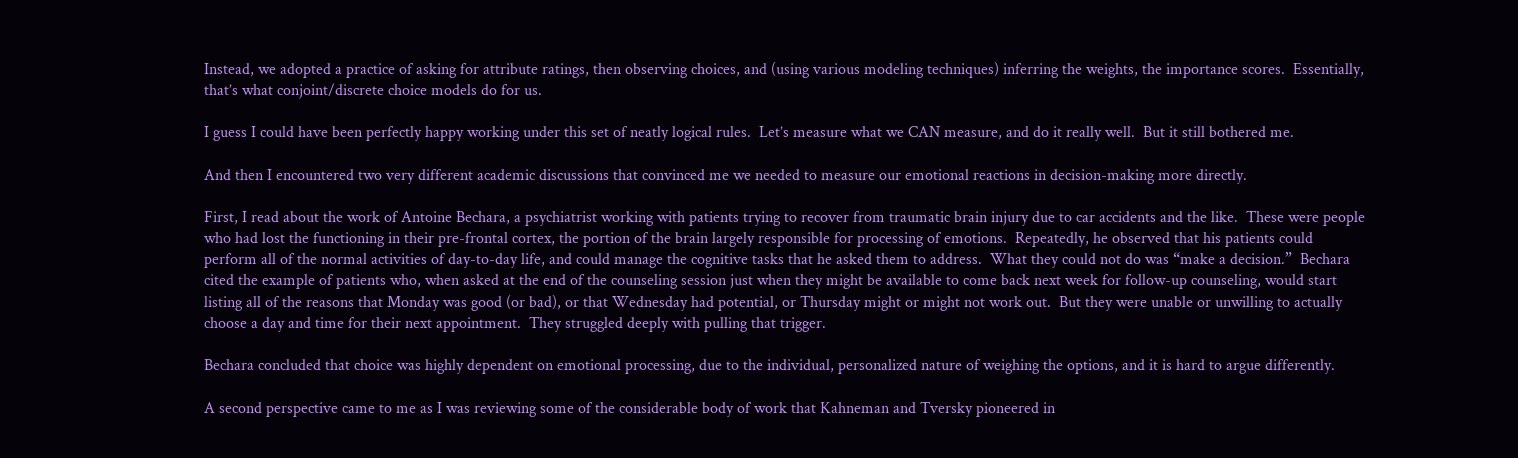Instead, we adopted a practice of asking for attribute ratings, then observing choices, and (using various modeling techniques) inferring the weights, the importance scores.  Essentially, that’s what conjoint/discrete choice models do for us.

I guess I could have been perfectly happy working under this set of neatly logical rules.  Let’s measure what we CAN measure, and do it really well.  But it still bothered me.

And then I encountered two very different academic discussions that convinced me we needed to measure our emotional reactions in decision-making more directly.

First, I read about the work of Antoine Bechara, a psychiatrist working with patients trying to recover from traumatic brain injury due to car accidents and the like.  These were people who had lost the functioning in their pre-frontal cortex, the portion of the brain largely responsible for processing of emotions.  Repeatedly, he observed that his patients could perform all of the normal activities of day-to-day life, and could manage the cognitive tasks that he asked them to address.  What they could not do was “make a decision.”  Bechara cited the example of patients who, when asked at the end of the counseling session just when they might be available to come back next week for follow-up counseling, would start listing all of the reasons that Monday was good (or bad), or that Wednesday had potential, or Thursday might or might not work out.  But they were unable or unwilling to actually choose a day and time for their next appointment.  They struggled deeply with pulling that trigger.

Bechara concluded that choice was highly dependent on emotional processing, due to the individual, personalized nature of weighing the options, and it is hard to argue differently.

A second perspective came to me as I was reviewing some of the considerable body of work that Kahneman and Tversky pioneered in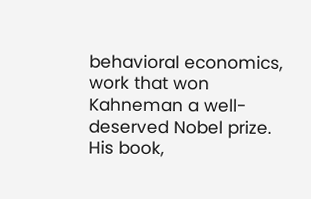behavioral economics, work that won Kahneman a well-deserved Nobel prize.  His book,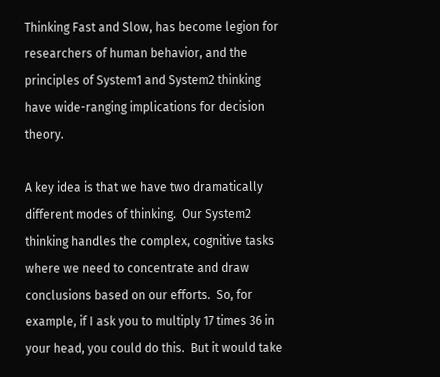Thinking Fast and Slow, has become legion for researchers of human behavior, and the principles of System1 and System2 thinking have wide-ranging implications for decision theory.

A key idea is that we have two dramatically different modes of thinking.  Our System2 thinking handles the complex, cognitive tasks where we need to concentrate and draw conclusions based on our efforts.  So, for example, if I ask you to multiply 17 times 36 in your head, you could do this.  But it would take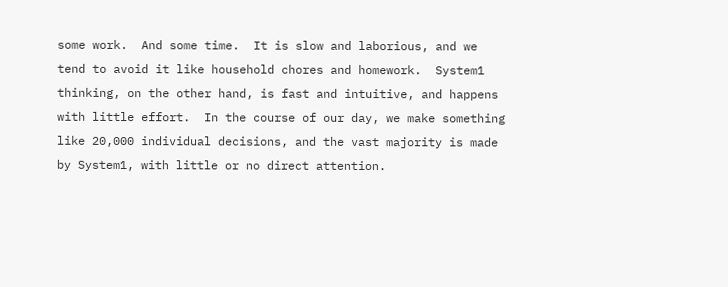some work.  And some time.  It is slow and laborious, and we tend to avoid it like household chores and homework.  System1 thinking, on the other hand, is fast and intuitive, and happens with little effort.  In the course of our day, we make something like 20,000 individual decisions, and the vast majority is made by System1, with little or no direct attention.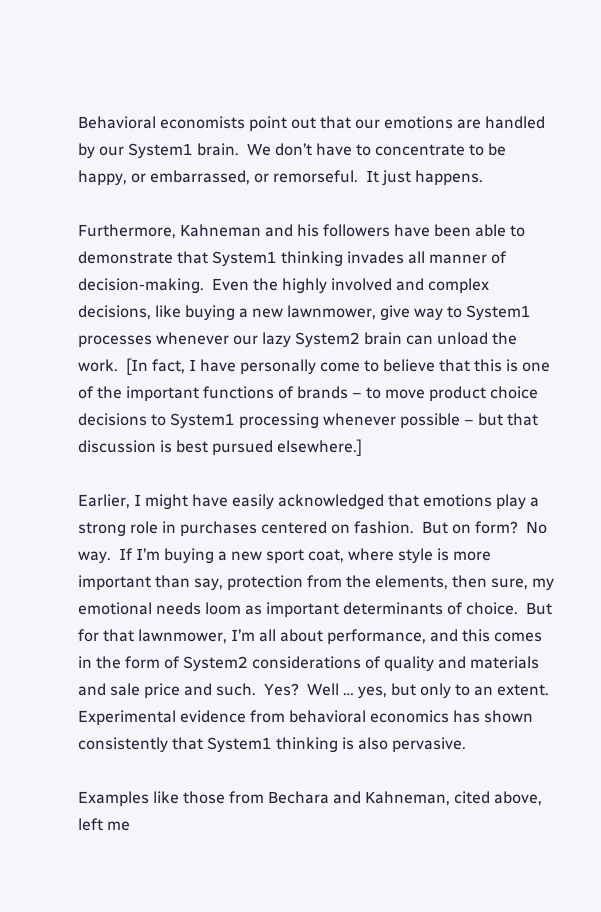Behavioral economists point out that our emotions are handled by our System1 brain.  We don’t have to concentrate to be happy, or embarrassed, or remorseful.  It just happens.

Furthermore, Kahneman and his followers have been able to demonstrate that System1 thinking invades all manner of decision-making.  Even the highly involved and complex decisions, like buying a new lawnmower, give way to System1 processes whenever our lazy System2 brain can unload the work.  [In fact, I have personally come to believe that this is one of the important functions of brands – to move product choice decisions to System1 processing whenever possible – but that discussion is best pursued elsewhere.]

Earlier, I might have easily acknowledged that emotions play a strong role in purchases centered on fashion.  But on form?  No way.  If I’m buying a new sport coat, where style is more important than say, protection from the elements, then sure, my emotional needs loom as important determinants of choice.  But for that lawnmower, I’m all about performance, and this comes in the form of System2 considerations of quality and materials and sale price and such.  Yes?  Well … yes, but only to an extent.  Experimental evidence from behavioral economics has shown consistently that System1 thinking is also pervasive.

Examples like those from Bechara and Kahneman, cited above, left me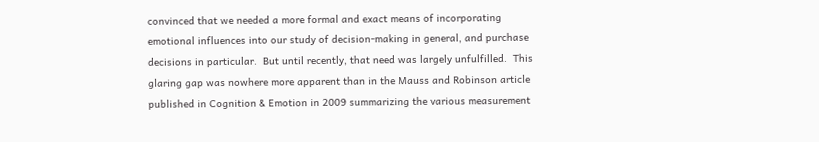convinced that we needed a more formal and exact means of incorporating emotional influences into our study of decision-making in general, and purchase decisions in particular.  But until recently, that need was largely unfulfilled.  This glaring gap was nowhere more apparent than in the Mauss and Robinson article published in Cognition & Emotion in 2009 summarizing the various measurement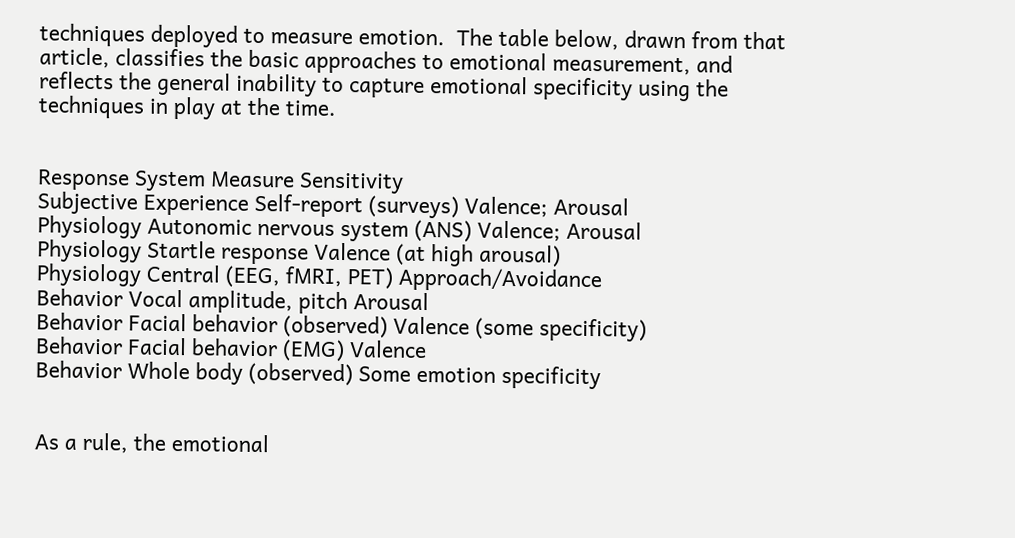techniques deployed to measure emotion.  The table below, drawn from that article, classifies the basic approaches to emotional measurement, and reflects the general inability to capture emotional specificity using the techniques in play at the time.


Response System Measure Sensitivity
Subjective Experience Self-report (surveys) Valence; Arousal
Physiology Autonomic nervous system (ANS) Valence; Arousal
Physiology Startle response Valence (at high arousal)
Physiology Central (EEG, fMRI, PET) Approach/Avoidance
Behavior Vocal amplitude, pitch Arousal
Behavior Facial behavior (observed) Valence (some specificity)
Behavior Facial behavior (EMG) Valence
Behavior Whole body (observed) Some emotion specificity


As a rule, the emotional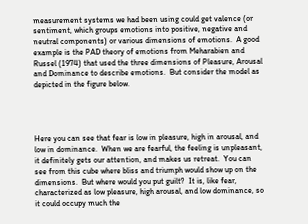measurement systems we had been using could get valence (or sentiment, which groups emotions into positive, negative and neutral components) or various dimensions of emotions.  A good example is the PAD theory of emotions from Meharabien and Russel (1974) that used the three dimensions of Pleasure, Arousal and Dominance to describe emotions.  But consider the model as depicted in the figure below.




Here you can see that fear is low in pleasure, high in arousal, and low in dominance.  When we are fearful, the feeling is unpleasant, it definitely gets our attention, and makes us retreat.  You can see from this cube where bliss and triumph would show up on the dimensions.  But where would you put guilt?  It is, like fear, characterized as low pleasure, high arousal, and low dominance, so it could occupy much the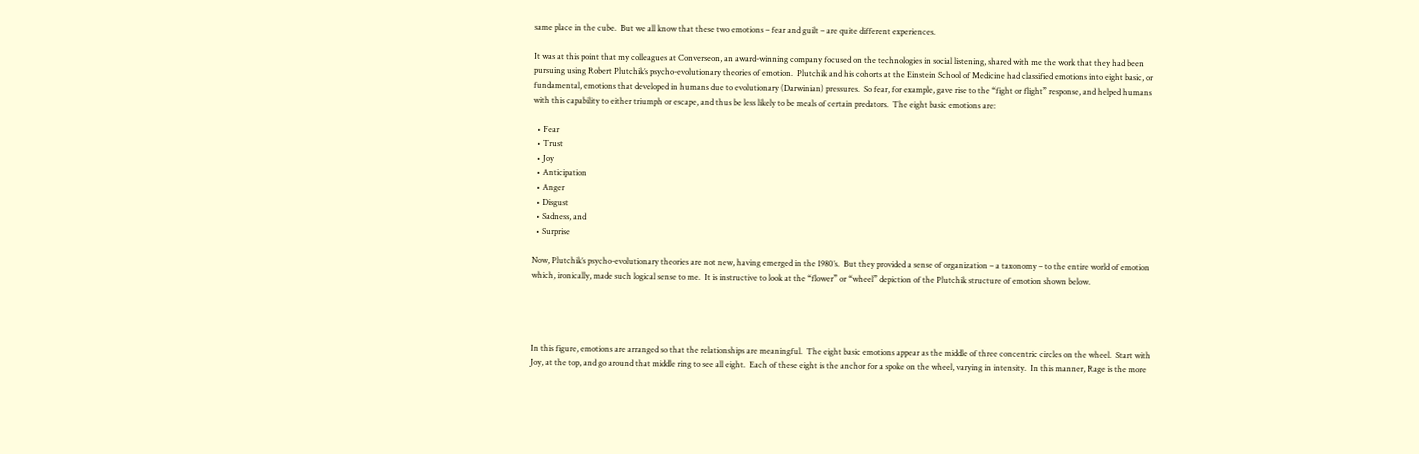same place in the cube.  But we all know that these two emotions – fear and guilt – are quite different experiences.

It was at this point that my colleagues at Converseon, an award-winning company focused on the technologies in social listening, shared with me the work that they had been pursuing using Robert Plutchik’s psycho-evolutionary theories of emotion.  Plutchik and his cohorts at the Einstein School of Medicine had classified emotions into eight basic, or fundamental, emotions that developed in humans due to evolutionary (Darwinian) pressures.  So fear, for example, gave rise to the “fight or flight” response, and helped humans with this capability to either triumph or escape, and thus be less likely to be meals of certain predators.  The eight basic emotions are:

  • Fear
  • Trust
  • Joy
  • Anticipation
  • Anger
  • Disgust
  • Sadness, and
  • Surprise

Now, Plutchik’s psycho-evolutionary theories are not new, having emerged in the 1980’s.  But they provided a sense of organization – a taxonomy – to the entire world of emotion which, ironically, made such logical sense to me.  It is instructive to look at the “flower” or “wheel” depiction of the Plutchik structure of emotion shown below.




In this figure, emotions are arranged so that the relationships are meaningful.  The eight basic emotions appear as the middle of three concentric circles on the wheel.  Start with Joy, at the top, and go around that middle ring to see all eight.  Each of these eight is the anchor for a spoke on the wheel, varying in intensity.  In this manner, Rage is the more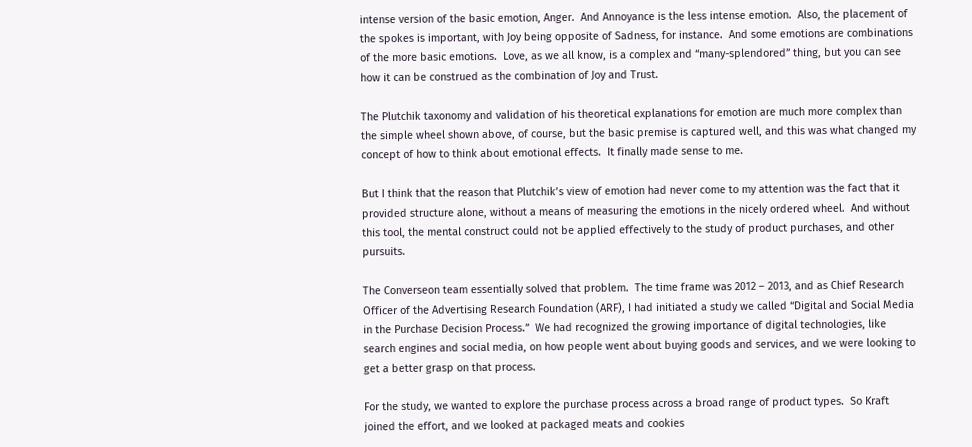intense version of the basic emotion, Anger.  And Annoyance is the less intense emotion.  Also, the placement of the spokes is important, with Joy being opposite of Sadness, for instance.  And some emotions are combinations of the more basic emotions.  Love, as we all know, is a complex and “many-splendored” thing, but you can see how it can be construed as the combination of Joy and Trust.

The Plutchik taxonomy and validation of his theoretical explanations for emotion are much more complex than the simple wheel shown above, of course, but the basic premise is captured well, and this was what changed my concept of how to think about emotional effects.  It finally made sense to me.

But I think that the reason that Plutchik’s view of emotion had never come to my attention was the fact that it provided structure alone, without a means of measuring the emotions in the nicely ordered wheel.  And without this tool, the mental construct could not be applied effectively to the study of product purchases, and other pursuits.

The Converseon team essentially solved that problem.  The time frame was 2012 – 2013, and as Chief Research Officer of the Advertising Research Foundation (ARF), I had initiated a study we called “Digital and Social Media in the Purchase Decision Process.”  We had recognized the growing importance of digital technologies, like search engines and social media, on how people went about buying goods and services, and we were looking to get a better grasp on that process.

For the study, we wanted to explore the purchase process across a broad range of product types.  So Kraft joined the effort, and we looked at packaged meats and cookies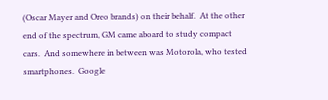(Oscar Mayer and Oreo brands) on their behalf.  At the other end of the spectrum, GM came aboard to study compact cars.  And somewhere in between was Motorola, who tested smartphones.  Google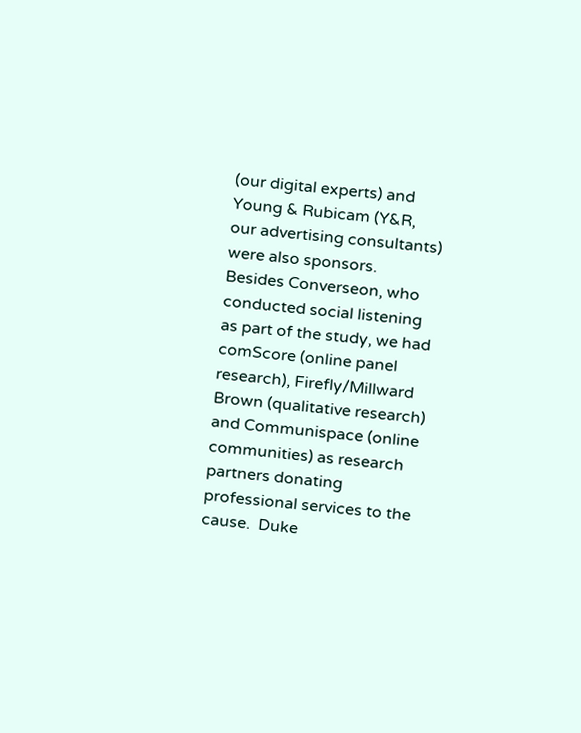(our digital experts) and Young & Rubicam (Y&R, our advertising consultants) were also sponsors.  Besides Converseon, who conducted social listening as part of the study, we had comScore (online panel research), Firefly/Millward Brown (qualitative research) and Communispace (online communities) as research partners donating professional services to the cause.  Duke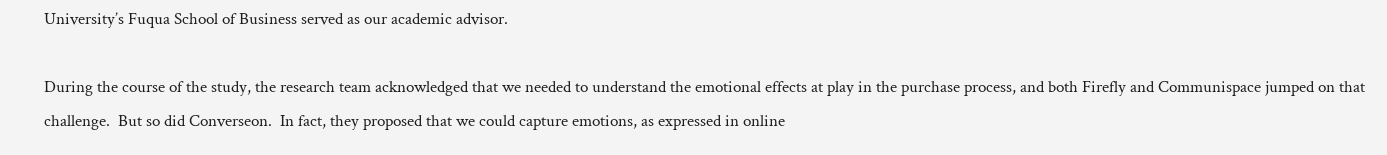University’s Fuqua School of Business served as our academic advisor.

During the course of the study, the research team acknowledged that we needed to understand the emotional effects at play in the purchase process, and both Firefly and Communispace jumped on that challenge.  But so did Converseon.  In fact, they proposed that we could capture emotions, as expressed in online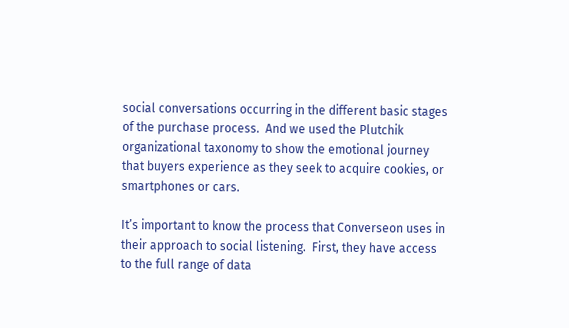social conversations occurring in the different basic stages of the purchase process.  And we used the Plutchik organizational taxonomy to show the emotional journey that buyers experience as they seek to acquire cookies, or smartphones or cars.

It’s important to know the process that Converseon uses in their approach to social listening.  First, they have access to the full range of data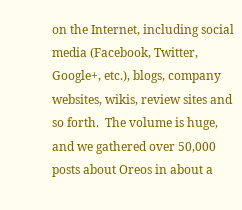on the Internet, including social media (Facebook, Twitter, Google+, etc.), blogs, company websites, wikis, review sites and so forth.  The volume is huge, and we gathered over 50,000 posts about Oreos in about a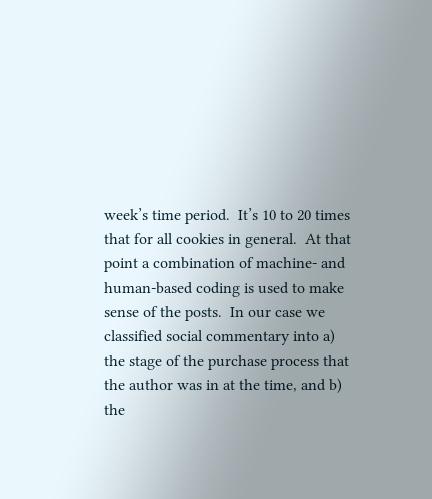week’s time period.  It’s 10 to 20 times that for all cookies in general.  At that point a combination of machine- and human-based coding is used to make sense of the posts.  In our case we classified social commentary into a) the stage of the purchase process that the author was in at the time, and b) the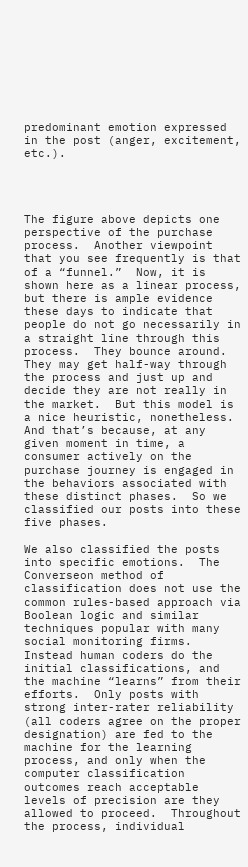predominant emotion expressed in the post (anger, excitement, etc.).




The figure above depicts one perspective of the purchase process.  Another viewpoint that you see frequently is that of a “funnel.”  Now, it is shown here as a linear process, but there is ample evidence these days to indicate that people do not go necessarily in a straight line through this process.  They bounce around.  They may get half-way through the process and just up and decide they are not really in the market.  But this model is a nice heuristic, nonetheless.  And that’s because, at any given moment in time, a consumer actively on the purchase journey is engaged in the behaviors associated with these distinct phases.  So we classified our posts into these five phases.

We also classified the posts into specific emotions.  The Converseon method of classification does not use the common rules-based approach via Boolean logic and similar techniques popular with many social monitoring firms.  Instead human coders do the initial classifications, and the machine “learns” from their efforts.  Only posts with strong inter-rater reliability (all coders agree on the proper designation) are fed to the machine for the learning process, and only when the computer classification outcomes reach acceptable levels of precision are they allowed to proceed.  Throughout the process, individual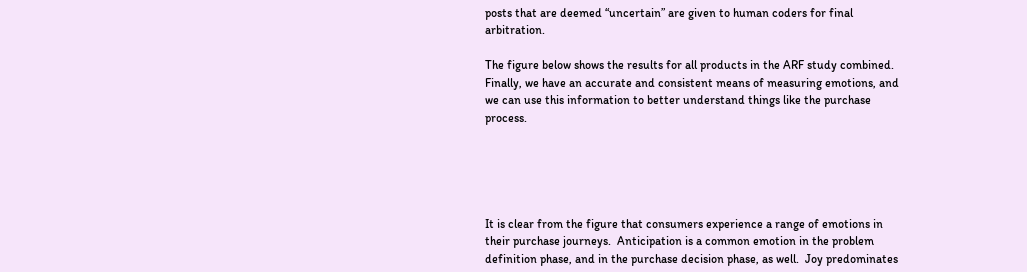posts that are deemed “uncertain” are given to human coders for final arbitration.

The figure below shows the results for all products in the ARF study combined.  Finally, we have an accurate and consistent means of measuring emotions, and we can use this information to better understand things like the purchase process.





It is clear from the figure that consumers experience a range of emotions in their purchase journeys.  Anticipation is a common emotion in the problem definition phase, and in the purchase decision phase, as well.  Joy predominates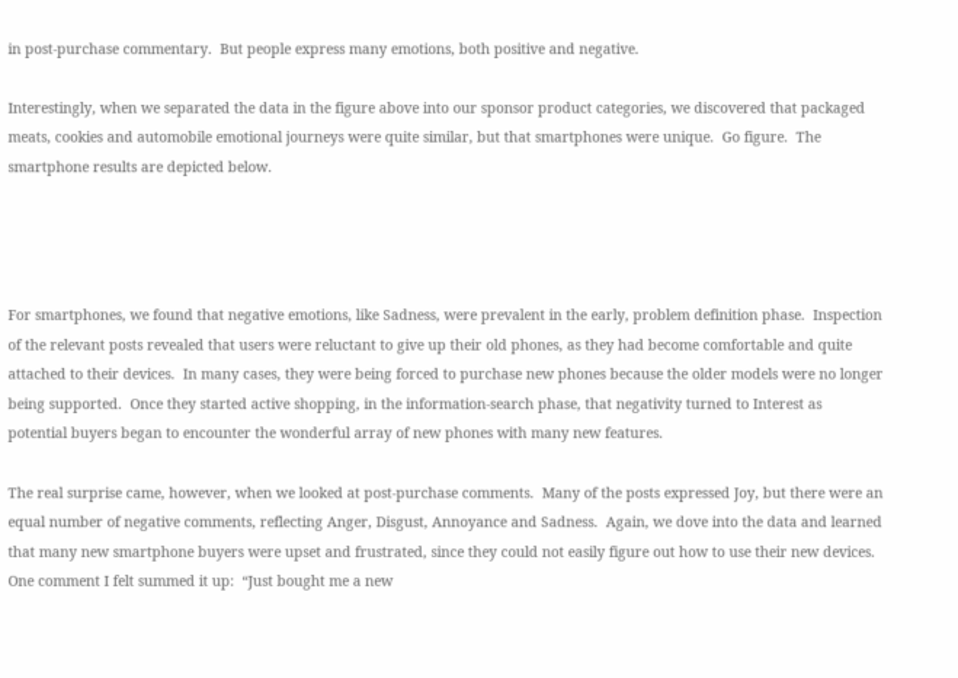in post-purchase commentary.  But people express many emotions, both positive and negative.

Interestingly, when we separated the data in the figure above into our sponsor product categories, we discovered that packaged meats, cookies and automobile emotional journeys were quite similar, but that smartphones were unique.  Go figure.  The smartphone results are depicted below.




For smartphones, we found that negative emotions, like Sadness, were prevalent in the early, problem definition phase.  Inspection of the relevant posts revealed that users were reluctant to give up their old phones, as they had become comfortable and quite attached to their devices.  In many cases, they were being forced to purchase new phones because the older models were no longer being supported.  Once they started active shopping, in the information-search phase, that negativity turned to Interest as potential buyers began to encounter the wonderful array of new phones with many new features.

The real surprise came, however, when we looked at post-purchase comments.  Many of the posts expressed Joy, but there were an equal number of negative comments, reflecting Anger, Disgust, Annoyance and Sadness.  Again, we dove into the data and learned that many new smartphone buyers were upset and frustrated, since they could not easily figure out how to use their new devices.  One comment I felt summed it up:  “Just bought me a new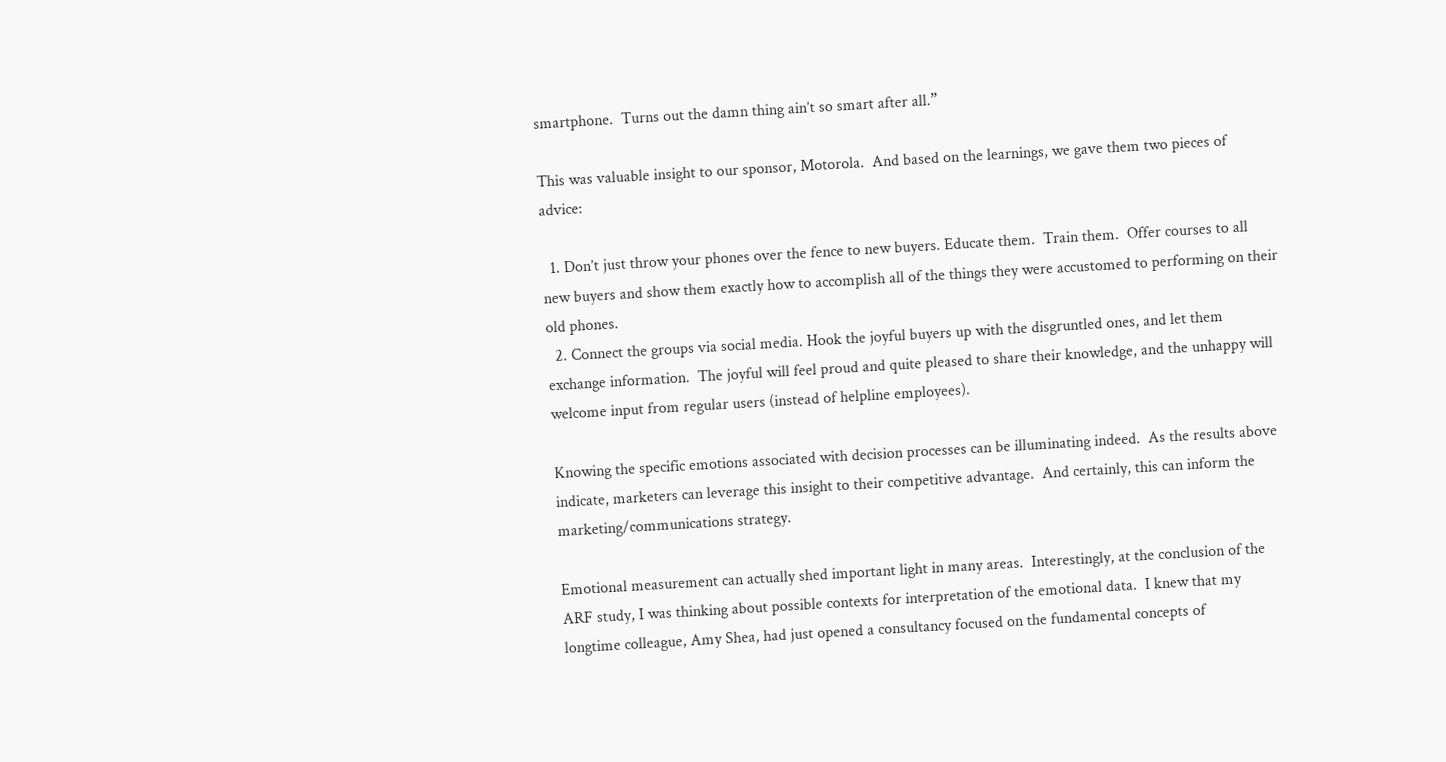smartphone.  Turns out the damn thing ain’t so smart after all.”

This was valuable insight to our sponsor, Motorola.  And based on the learnings, we gave them two pieces of advice:

  1. Don’t just throw your phones over the fence to new buyers. Educate them.  Train them.  Offer courses to all new buyers and show them exactly how to accomplish all of the things they were accustomed to performing on their old phones.
  2. Connect the groups via social media. Hook the joyful buyers up with the disgruntled ones, and let them exchange information.  The joyful will feel proud and quite pleased to share their knowledge, and the unhappy will welcome input from regular users (instead of helpline employees).

Knowing the specific emotions associated with decision processes can be illuminating indeed.  As the results above indicate, marketers can leverage this insight to their competitive advantage.  And certainly, this can inform the marketing/communications strategy.

Emotional measurement can actually shed important light in many areas.  Interestingly, at the conclusion of the ARF study, I was thinking about possible contexts for interpretation of the emotional data.  I knew that my longtime colleague, Amy Shea, had just opened a consultancy focused on the fundamental concepts of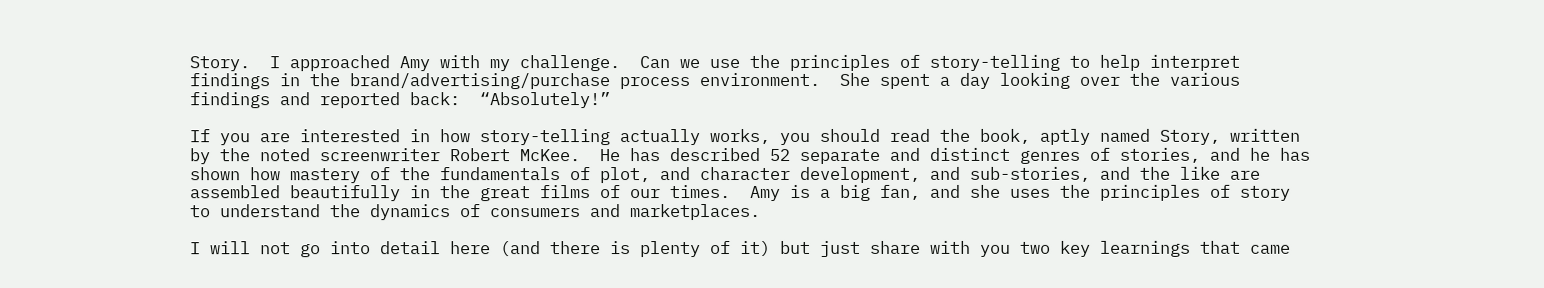Story.  I approached Amy with my challenge.  Can we use the principles of story-telling to help interpret findings in the brand/advertising/purchase process environment.  She spent a day looking over the various findings and reported back:  “Absolutely!”

If you are interested in how story-telling actually works, you should read the book, aptly named Story, written by the noted screenwriter Robert McKee.  He has described 52 separate and distinct genres of stories, and he has shown how mastery of the fundamentals of plot, and character development, and sub-stories, and the like are assembled beautifully in the great films of our times.  Amy is a big fan, and she uses the principles of story to understand the dynamics of consumers and marketplaces.

I will not go into detail here (and there is plenty of it) but just share with you two key learnings that came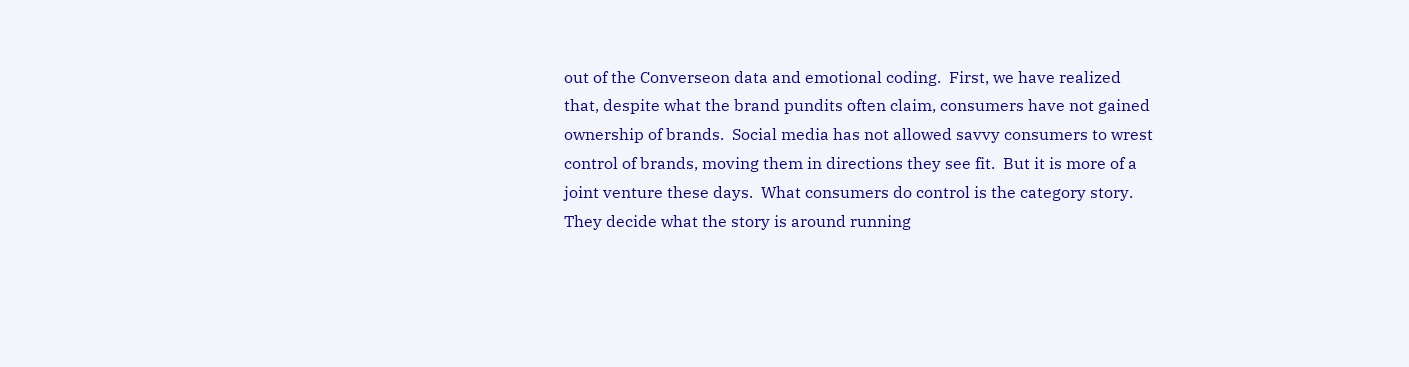out of the Converseon data and emotional coding.  First, we have realized that, despite what the brand pundits often claim, consumers have not gained ownership of brands.  Social media has not allowed savvy consumers to wrest control of brands, moving them in directions they see fit.  But it is more of a joint venture these days.  What consumers do control is the category story.  They decide what the story is around running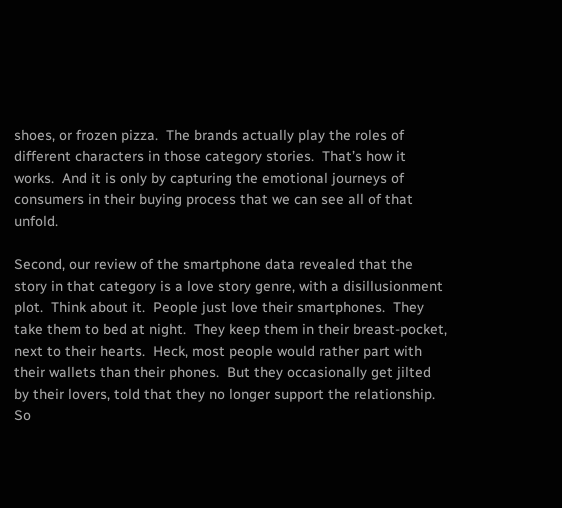shoes, or frozen pizza.  The brands actually play the roles of different characters in those category stories.  That’s how it works.  And it is only by capturing the emotional journeys of consumers in their buying process that we can see all of that unfold.

Second, our review of the smartphone data revealed that the story in that category is a love story genre, with a disillusionment plot.  Think about it.  People just love their smartphones.  They take them to bed at night.  They keep them in their breast-pocket, next to their hearts.  Heck, most people would rather part with their wallets than their phones.  But they occasionally get jilted by their lovers, told that they no longer support the relationship.  So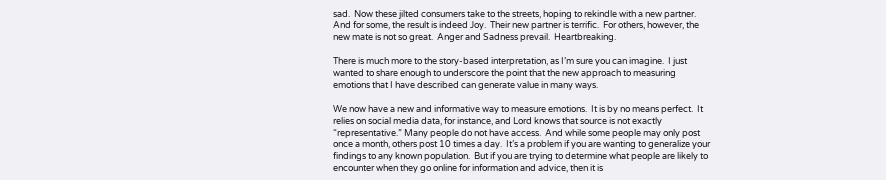sad.  Now these jilted consumers take to the streets, hoping to rekindle with a new partner.  And for some, the result is indeed Joy.  Their new partner is terrific.  For others, however, the new mate is not so great.  Anger and Sadness prevail.  Heartbreaking.

There is much more to the story-based interpretation, as I’m sure you can imagine.  I just wanted to share enough to underscore the point that the new approach to measuring emotions that I have described can generate value in many ways.

We now have a new and informative way to measure emotions.  It is by no means perfect.  It relies on social media data, for instance, and Lord knows that source is not exactly “representative.” Many people do not have access.  And while some people may only post once a month, others post 10 times a day.  It’s a problem if you are wanting to generalize your findings to any known population.  But if you are trying to determine what people are likely to encounter when they go online for information and advice, then it is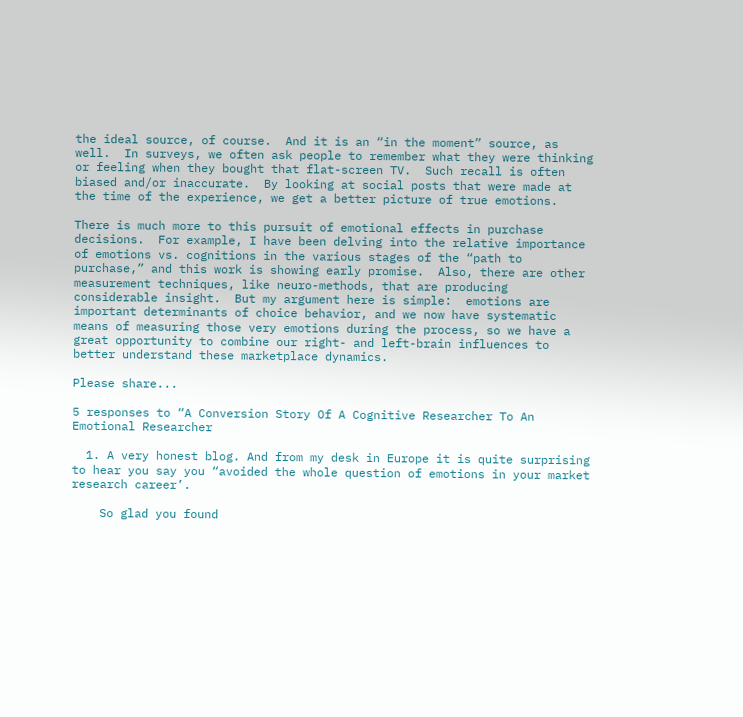the ideal source, of course.  And it is an “in the moment” source, as well.  In surveys, we often ask people to remember what they were thinking or feeling when they bought that flat-screen TV.  Such recall is often biased and/or inaccurate.  By looking at social posts that were made at the time of the experience, we get a better picture of true emotions.

There is much more to this pursuit of emotional effects in purchase decisions.  For example, I have been delving into the relative importance of emotions vs. cognitions in the various stages of the “path to purchase,” and this work is showing early promise.  Also, there are other measurement techniques, like neuro-methods, that are producing considerable insight.  But my argument here is simple:  emotions are important determinants of choice behavior, and we now have systematic means of measuring those very emotions during the process, so we have a great opportunity to combine our right- and left-brain influences to better understand these marketplace dynamics.

Please share...

5 responses to “A Conversion Story Of A Cognitive Researcher To An Emotional Researcher

  1. A very honest blog. And from my desk in Europe it is quite surprising to hear you say you “avoided the whole question of emotions in your market research career’.

    So glad you found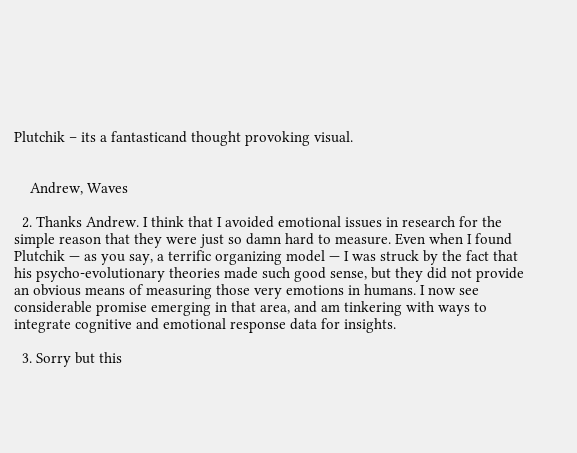Plutchik – its a fantasticand thought provoking visual.


    Andrew, Waves

  2. Thanks Andrew. I think that I avoided emotional issues in research for the simple reason that they were just so damn hard to measure. Even when I found Plutchik — as you say, a terrific organizing model — I was struck by the fact that his psycho-evolutionary theories made such good sense, but they did not provide an obvious means of measuring those very emotions in humans. I now see considerable promise emerging in that area, and am tinkering with ways to integrate cognitive and emotional response data for insights.

  3. Sorry but this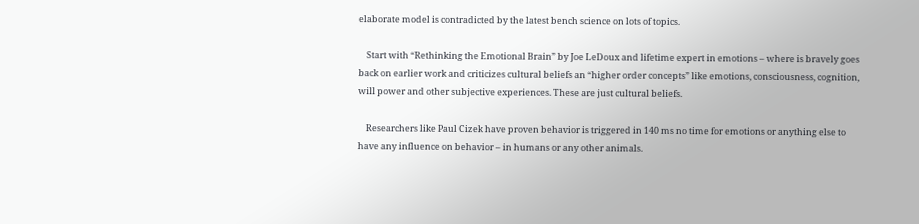elaborate model is contradicted by the latest bench science on lots of topics.

    Start with “Rethinking the Emotional Brain” by Joe LeDoux and lifetime expert in emotions – where is bravely goes back on earlier work and criticizes cultural beliefs an “higher order concepts” like emotions, consciousness, cognition, will power and other subjective experiences. These are just cultural beliefs.

    Researchers like Paul Cizek have proven behavior is triggered in 140 ms no time for emotions or anything else to have any influence on behavior – in humans or any other animals.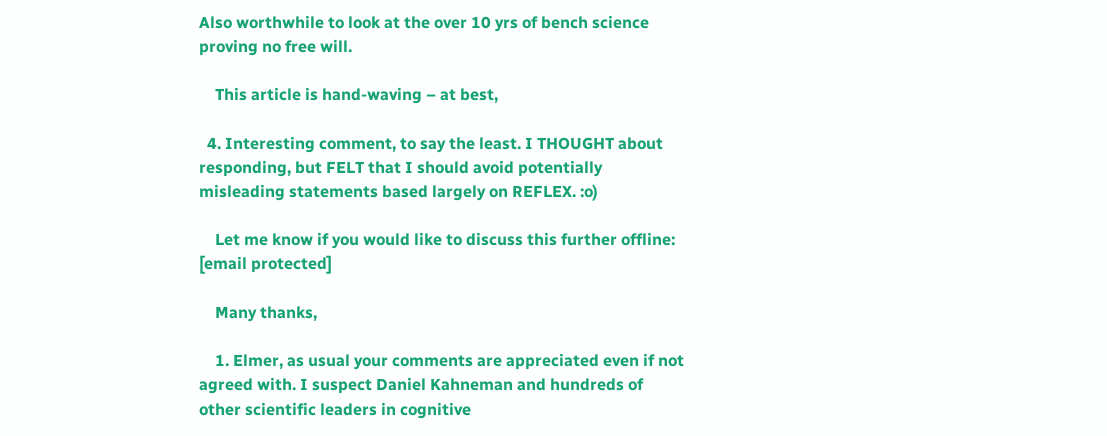Also worthwhile to look at the over 10 yrs of bench science proving no free will.

    This article is hand-waving – at best,

  4. Interesting comment, to say the least. I THOUGHT about responding, but FELT that I should avoid potentially misleading statements based largely on REFLEX. :o)

    Let me know if you would like to discuss this further offline: [email protected]

    Many thanks,

    1. Elmer, as usual your comments are appreciated even if not agreed with. I suspect Daniel Kahneman and hundreds of other scientific leaders in cognitive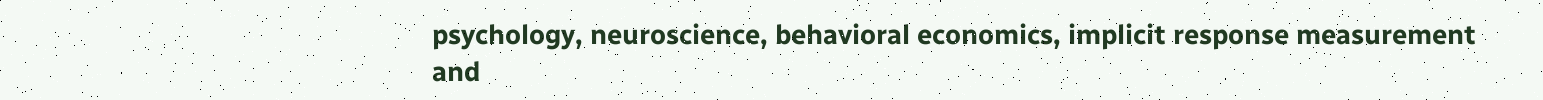psychology, neuroscience, behavioral economics, implicit response measurement and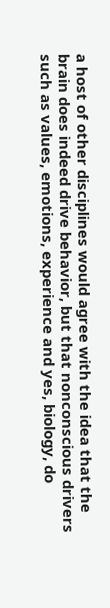a host of other disciplines would agree with the idea that the brain does indeed drive behavior, but that nonconscious drivers such as values, emotions, experience and yes, biology, do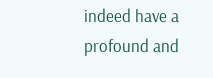indeed have a profound and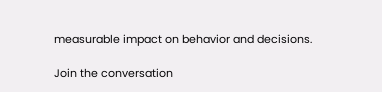measurable impact on behavior and decisions.

Join the conversation